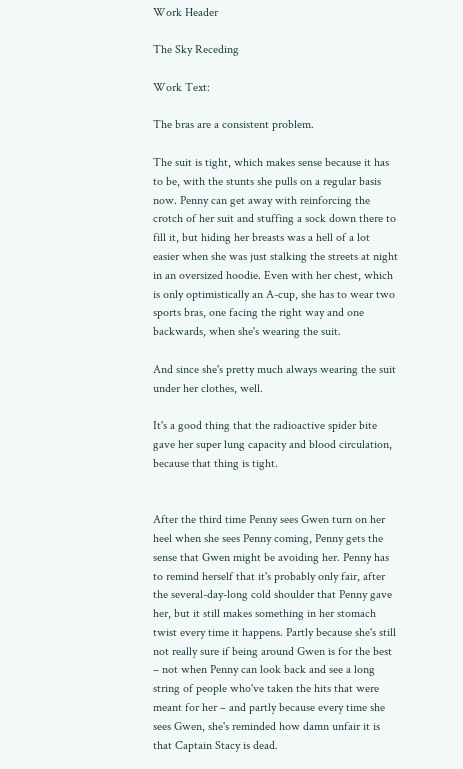Work Header

The Sky Receding

Work Text:

The bras are a consistent problem.

The suit is tight, which makes sense because it has to be, with the stunts she pulls on a regular basis now. Penny can get away with reinforcing the crotch of her suit and stuffing a sock down there to fill it, but hiding her breasts was a hell of a lot easier when she was just stalking the streets at night in an oversized hoodie. Even with her chest, which is only optimistically an A-cup, she has to wear two sports bras, one facing the right way and one backwards, when she's wearing the suit.

And since she's pretty much always wearing the suit under her clothes, well.

It's a good thing that the radioactive spider bite gave her super lung capacity and blood circulation, because that thing is tight.


After the third time Penny sees Gwen turn on her heel when she sees Penny coming, Penny gets the sense that Gwen might be avoiding her. Penny has to remind herself that it's probably only fair, after the several-day-long cold shoulder that Penny gave her, but it still makes something in her stomach twist every time it happens. Partly because she's still not really sure if being around Gwen is for the best – not when Penny can look back and see a long string of people who've taken the hits that were meant for her – and partly because every time she sees Gwen, she's reminded how damn unfair it is that Captain Stacy is dead.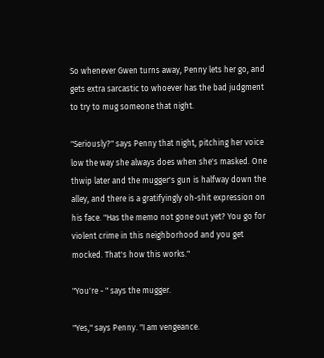So whenever Gwen turns away, Penny lets her go, and gets extra sarcastic to whoever has the bad judgment to try to mug someone that night.

"Seriously?" says Penny that night, pitching her voice low the way she always does when she's masked. One thwip later and the mugger's gun is halfway down the alley, and there is a gratifyingly oh-shit expression on his face. "Has the memo not gone out yet? You go for violent crime in this neighborhood and you get mocked. That's how this works."

"You're - " says the mugger.

"Yes," says Penny. "I am vengeance.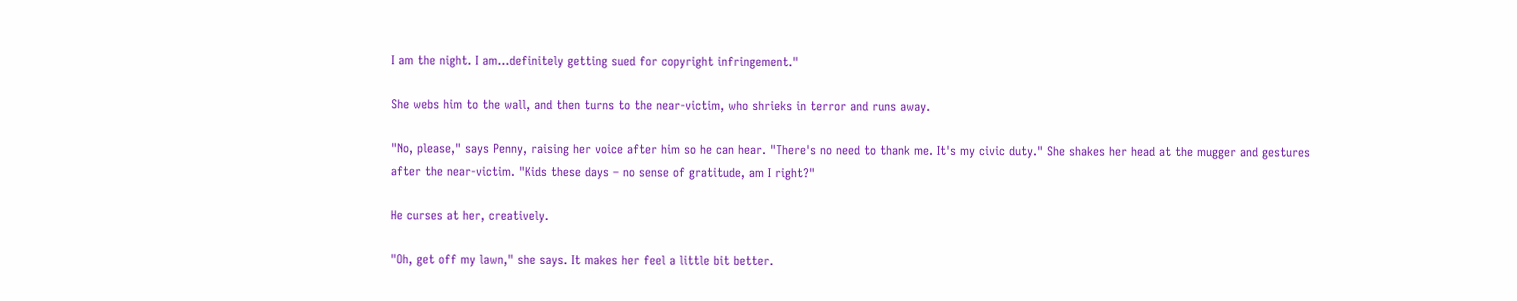I am the night. I am...definitely getting sued for copyright infringement."

She webs him to the wall, and then turns to the near-victim, who shrieks in terror and runs away.

"No, please," says Penny, raising her voice after him so he can hear. "There's no need to thank me. It's my civic duty." She shakes her head at the mugger and gestures after the near-victim. "Kids these days – no sense of gratitude, am I right?"

He curses at her, creatively.

"Oh, get off my lawn," she says. It makes her feel a little bit better.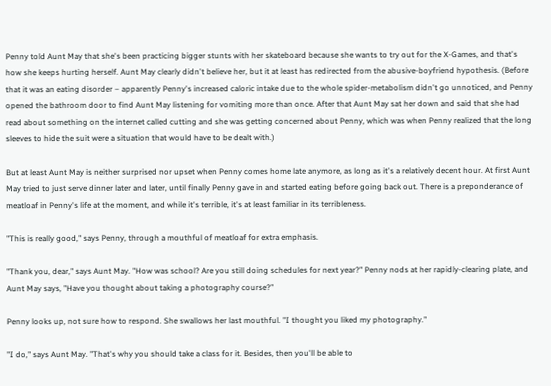Penny told Aunt May that she's been practicing bigger stunts with her skateboard because she wants to try out for the X-Games, and that's how she keeps hurting herself. Aunt May clearly didn't believe her, but it at least has redirected from the abusive-boyfriend hypothesis. (Before that it was an eating disorder – apparently Penny's increased caloric intake due to the whole spider-metabolism didn't go unnoticed, and Penny opened the bathroom door to find Aunt May listening for vomiting more than once. After that Aunt May sat her down and said that she had read about something on the internet called cutting and she was getting concerned about Penny, which was when Penny realized that the long sleeves to hide the suit were a situation that would have to be dealt with.)

But at least Aunt May is neither surprised nor upset when Penny comes home late anymore, as long as it's a relatively decent hour. At first Aunt May tried to just serve dinner later and later, until finally Penny gave in and started eating before going back out. There is a preponderance of meatloaf in Penny's life at the moment, and while it's terrible, it's at least familiar in its terribleness.

"This is really good," says Penny, through a mouthful of meatloaf for extra emphasis.

"Thank you, dear," says Aunt May. "How was school? Are you still doing schedules for next year?" Penny nods at her rapidly-clearing plate, and Aunt May says, "Have you thought about taking a photography course?"

Penny looks up, not sure how to respond. She swallows her last mouthful. "I thought you liked my photography."

"I do," says Aunt May. "That's why you should take a class for it. Besides, then you'll be able to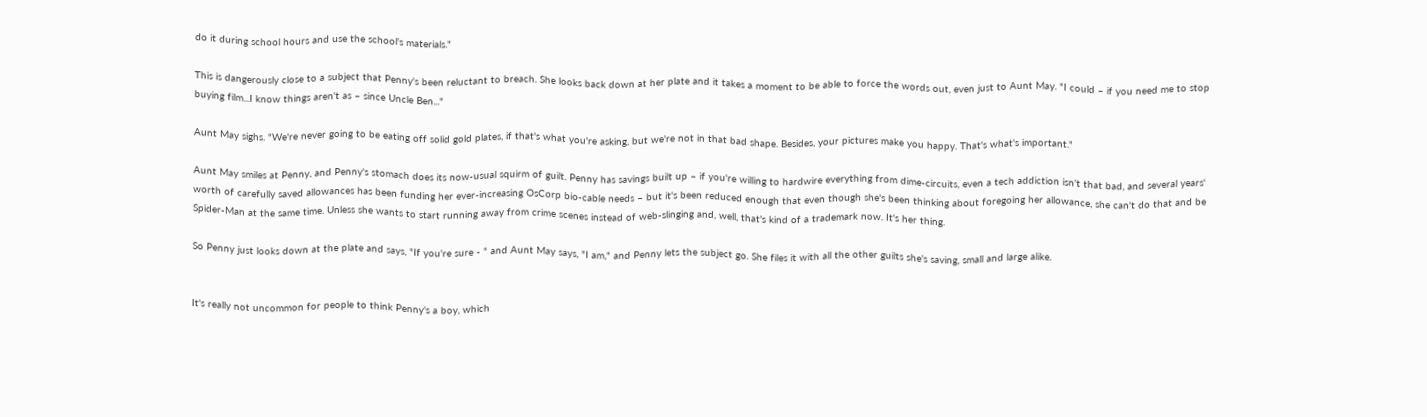do it during school hours and use the school's materials."

This is dangerously close to a subject that Penny's been reluctant to breach. She looks back down at her plate and it takes a moment to be able to force the words out, even just to Aunt May. "I could – if you need me to stop buying film...I know things aren't as – since Uncle Ben..."

Aunt May sighs. "We're never going to be eating off solid gold plates, if that's what you're asking, but we're not in that bad shape. Besides, your pictures make you happy. That's what's important."

Aunt May smiles at Penny, and Penny's stomach does its now-usual squirm of guilt. Penny has savings built up – if you're willing to hardwire everything from dime-circuits, even a tech addiction isn't that bad, and several years' worth of carefully saved allowances has been funding her ever-increasing OsCorp bio-cable needs – but it's been reduced enough that even though she's been thinking about foregoing her allowance, she can't do that and be Spider-Man at the same time. Unless she wants to start running away from crime scenes instead of web-slinging and, well, that's kind of a trademark now. It's her thing.

So Penny just looks down at the plate and says, "If you're sure - " and Aunt May says, "I am," and Penny lets the subject go. She files it with all the other guilts she's saving, small and large alike.


It's really not uncommon for people to think Penny's a boy, which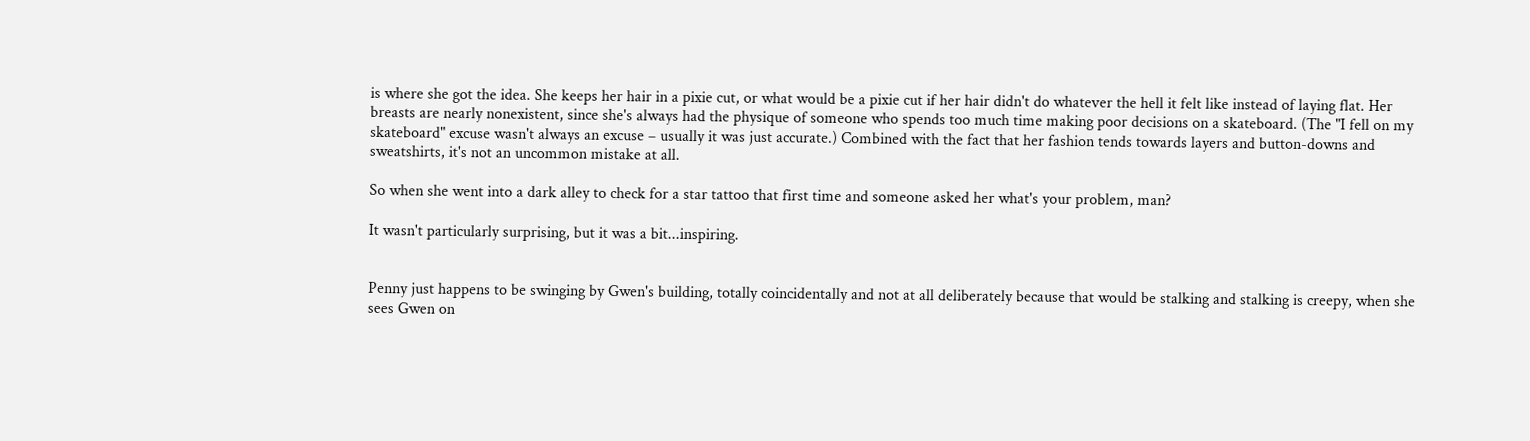is where she got the idea. She keeps her hair in a pixie cut, or what would be a pixie cut if her hair didn't do whatever the hell it felt like instead of laying flat. Her breasts are nearly nonexistent, since she's always had the physique of someone who spends too much time making poor decisions on a skateboard. (The "I fell on my skateboard" excuse wasn't always an excuse – usually it was just accurate.) Combined with the fact that her fashion tends towards layers and button-downs and sweatshirts, it's not an uncommon mistake at all.

So when she went into a dark alley to check for a star tattoo that first time and someone asked her what's your problem, man?

It wasn't particularly surprising, but it was a bit...inspiring.


Penny just happens to be swinging by Gwen's building, totally coincidentally and not at all deliberately because that would be stalking and stalking is creepy, when she sees Gwen on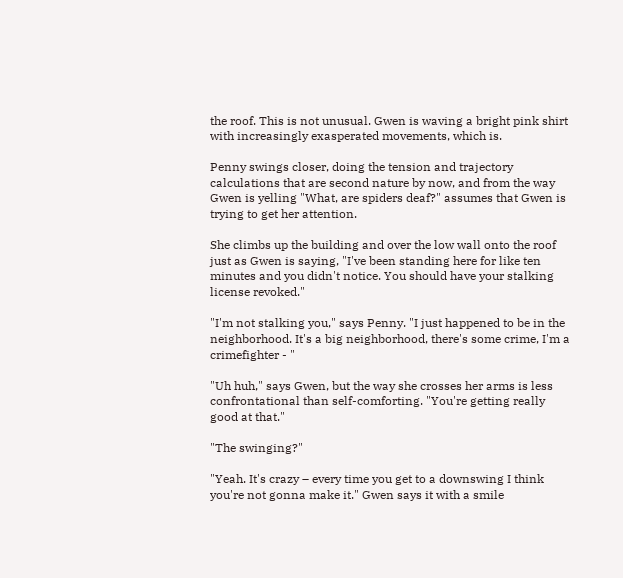the roof. This is not unusual. Gwen is waving a bright pink shirt with increasingly exasperated movements, which is.

Penny swings closer, doing the tension and trajectory calculations that are second nature by now, and from the way Gwen is yelling "What, are spiders deaf?" assumes that Gwen is trying to get her attention.

She climbs up the building and over the low wall onto the roof just as Gwen is saying, "I've been standing here for like ten minutes and you didn't notice. You should have your stalking license revoked."

"I'm not stalking you," says Penny. "I just happened to be in the neighborhood. It's a big neighborhood, there's some crime, I'm a crimefighter - "

"Uh huh," says Gwen, but the way she crosses her arms is less confrontational than self-comforting. "You're getting really good at that."

"The swinging?"

"Yeah. It's crazy – every time you get to a downswing I think you're not gonna make it." Gwen says it with a smile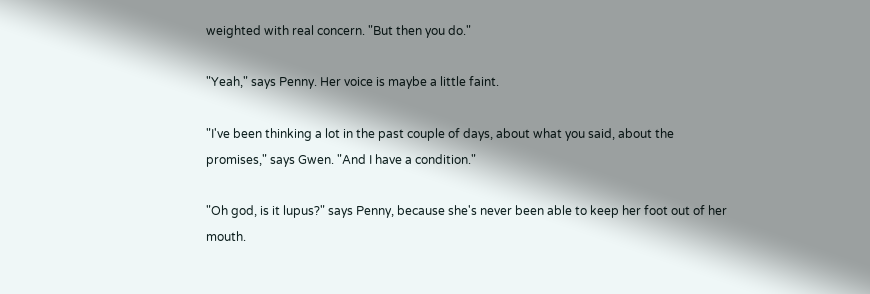weighted with real concern. "But then you do."

"Yeah," says Penny. Her voice is maybe a little faint.

"I've been thinking a lot in the past couple of days, about what you said, about the promises," says Gwen. "And I have a condition."

"Oh god, is it lupus?" says Penny, because she's never been able to keep her foot out of her mouth.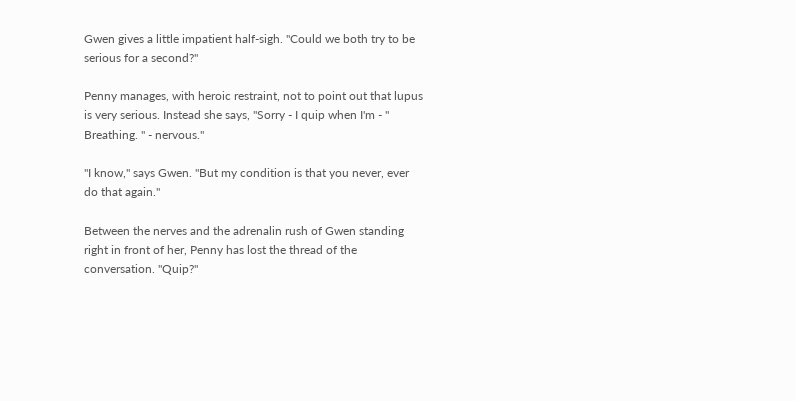Gwen gives a little impatient half-sigh. "Could we both try to be serious for a second?"

Penny manages, with heroic restraint, not to point out that lupus is very serious. Instead she says, "Sorry - I quip when I'm - " Breathing. " - nervous."

"I know," says Gwen. "But my condition is that you never, ever do that again."

Between the nerves and the adrenalin rush of Gwen standing right in front of her, Penny has lost the thread of the conversation. "Quip?"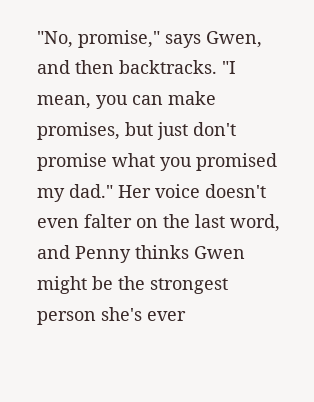"No, promise," says Gwen, and then backtracks. "I mean, you can make promises, but just don't promise what you promised my dad." Her voice doesn't even falter on the last word, and Penny thinks Gwen might be the strongest person she's ever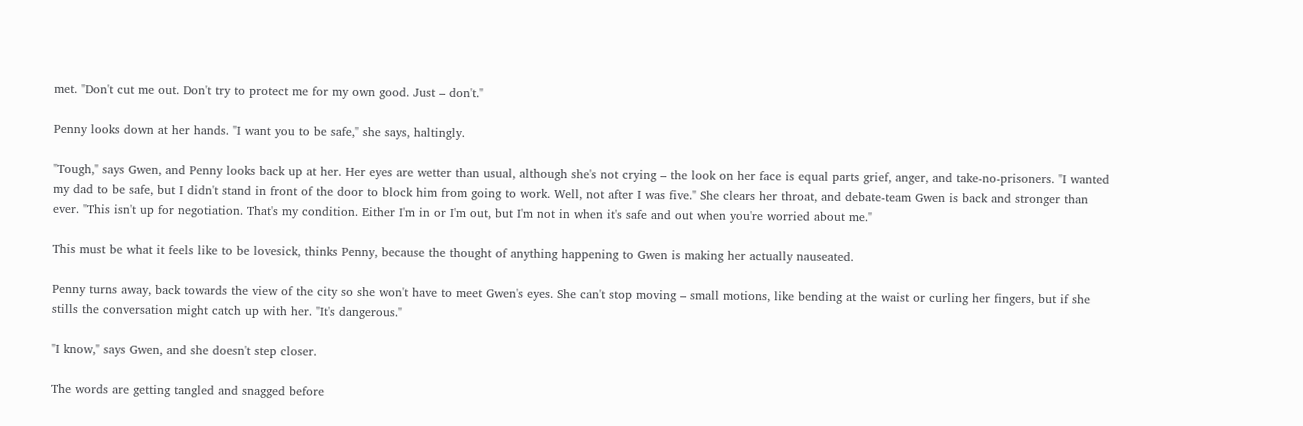met. "Don't cut me out. Don't try to protect me for my own good. Just – don't."

Penny looks down at her hands. "I want you to be safe," she says, haltingly.

"Tough," says Gwen, and Penny looks back up at her. Her eyes are wetter than usual, although she's not crying – the look on her face is equal parts grief, anger, and take-no-prisoners. "I wanted my dad to be safe, but I didn't stand in front of the door to block him from going to work. Well, not after I was five." She clears her throat, and debate-team Gwen is back and stronger than ever. "This isn't up for negotiation. That's my condition. Either I'm in or I'm out, but I'm not in when it's safe and out when you're worried about me."

This must be what it feels like to be lovesick, thinks Penny, because the thought of anything happening to Gwen is making her actually nauseated.

Penny turns away, back towards the view of the city so she won't have to meet Gwen's eyes. She can't stop moving – small motions, like bending at the waist or curling her fingers, but if she stills the conversation might catch up with her. "It's dangerous."

"I know," says Gwen, and she doesn't step closer.

The words are getting tangled and snagged before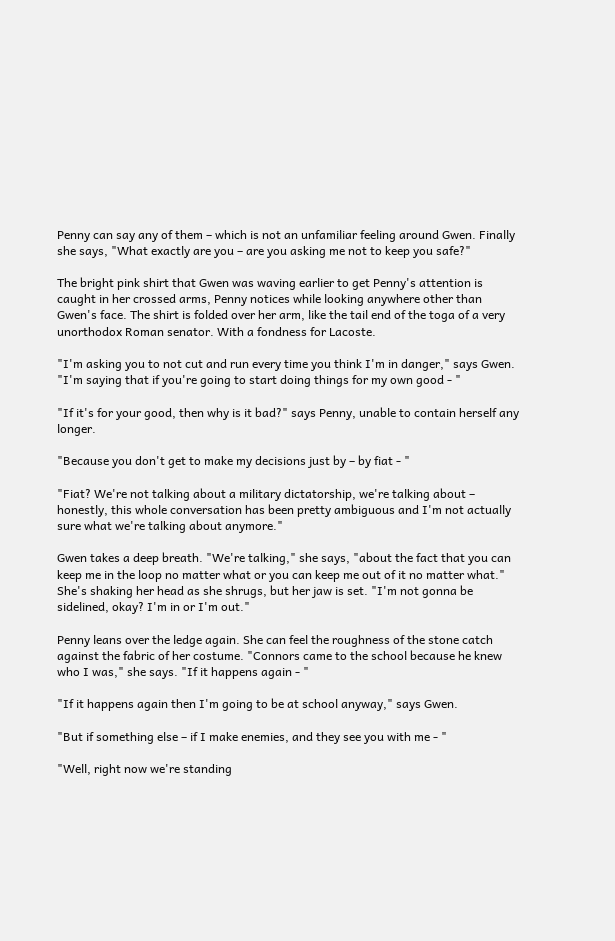Penny can say any of them – which is not an unfamiliar feeling around Gwen. Finally she says, "What exactly are you – are you asking me not to keep you safe?"

The bright pink shirt that Gwen was waving earlier to get Penny's attention is caught in her crossed arms, Penny notices while looking anywhere other than Gwen's face. The shirt is folded over her arm, like the tail end of the toga of a very unorthodox Roman senator. With a fondness for Lacoste.

"I'm asking you to not cut and run every time you think I'm in danger," says Gwen. "I'm saying that if you're going to start doing things for my own good - "

"If it's for your good, then why is it bad?" says Penny, unable to contain herself any longer.

"Because you don't get to make my decisions just by – by fiat - "

"Fiat? We're not talking about a military dictatorship, we're talking about – honestly, this whole conversation has been pretty ambiguous and I'm not actually sure what we're talking about anymore."

Gwen takes a deep breath. "We're talking," she says, "about the fact that you can keep me in the loop no matter what or you can keep me out of it no matter what." She's shaking her head as she shrugs, but her jaw is set. "I'm not gonna be sidelined, okay? I'm in or I'm out."

Penny leans over the ledge again. She can feel the roughness of the stone catch against the fabric of her costume. "Connors came to the school because he knew who I was," she says. "If it happens again - "

"If it happens again then I'm going to be at school anyway," says Gwen.

"But if something else – if I make enemies, and they see you with me - "

"Well, right now we're standing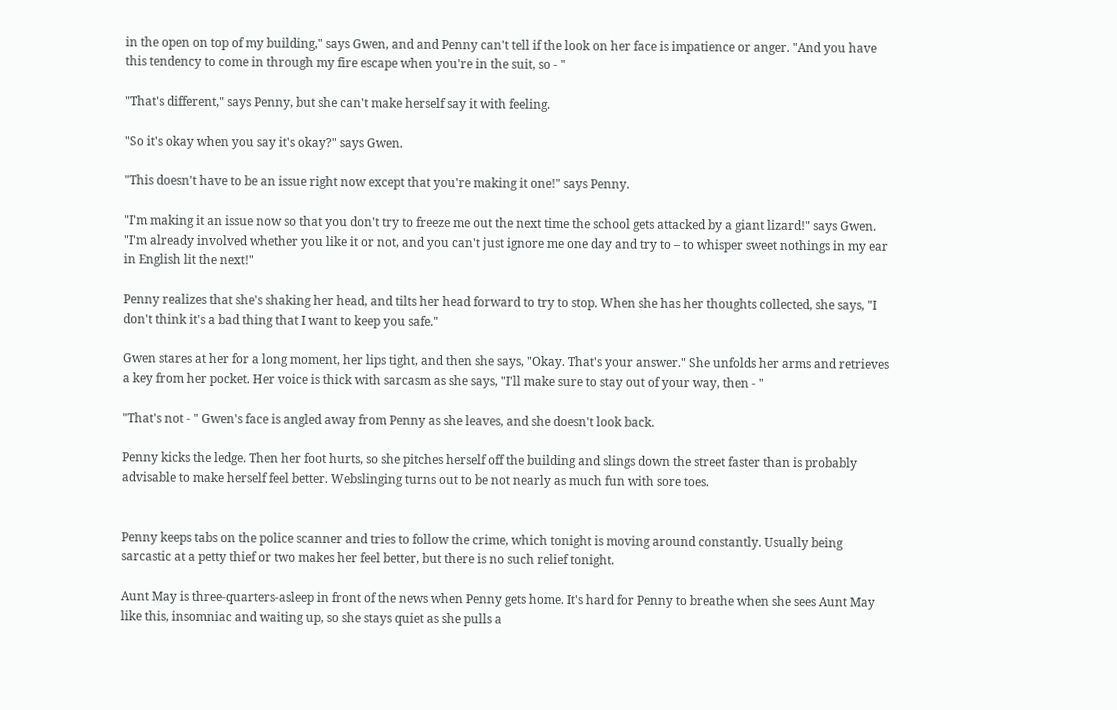in the open on top of my building," says Gwen, and and Penny can't tell if the look on her face is impatience or anger. "And you have this tendency to come in through my fire escape when you're in the suit, so - "

"That's different," says Penny, but she can't make herself say it with feeling.

"So it's okay when you say it's okay?" says Gwen.

"This doesn't have to be an issue right now except that you're making it one!" says Penny.

"I'm making it an issue now so that you don't try to freeze me out the next time the school gets attacked by a giant lizard!" says Gwen. "I'm already involved whether you like it or not, and you can't just ignore me one day and try to – to whisper sweet nothings in my ear in English lit the next!"

Penny realizes that she's shaking her head, and tilts her head forward to try to stop. When she has her thoughts collected, she says, "I don't think it's a bad thing that I want to keep you safe."

Gwen stares at her for a long moment, her lips tight, and then she says, "Okay. That's your answer." She unfolds her arms and retrieves a key from her pocket. Her voice is thick with sarcasm as she says, "I'll make sure to stay out of your way, then - "

"That's not - " Gwen's face is angled away from Penny as she leaves, and she doesn't look back.

Penny kicks the ledge. Then her foot hurts, so she pitches herself off the building and slings down the street faster than is probably advisable to make herself feel better. Webslinging turns out to be not nearly as much fun with sore toes.


Penny keeps tabs on the police scanner and tries to follow the crime, which tonight is moving around constantly. Usually being sarcastic at a petty thief or two makes her feel better, but there is no such relief tonight.

Aunt May is three-quarters-asleep in front of the news when Penny gets home. It's hard for Penny to breathe when she sees Aunt May like this, insomniac and waiting up, so she stays quiet as she pulls a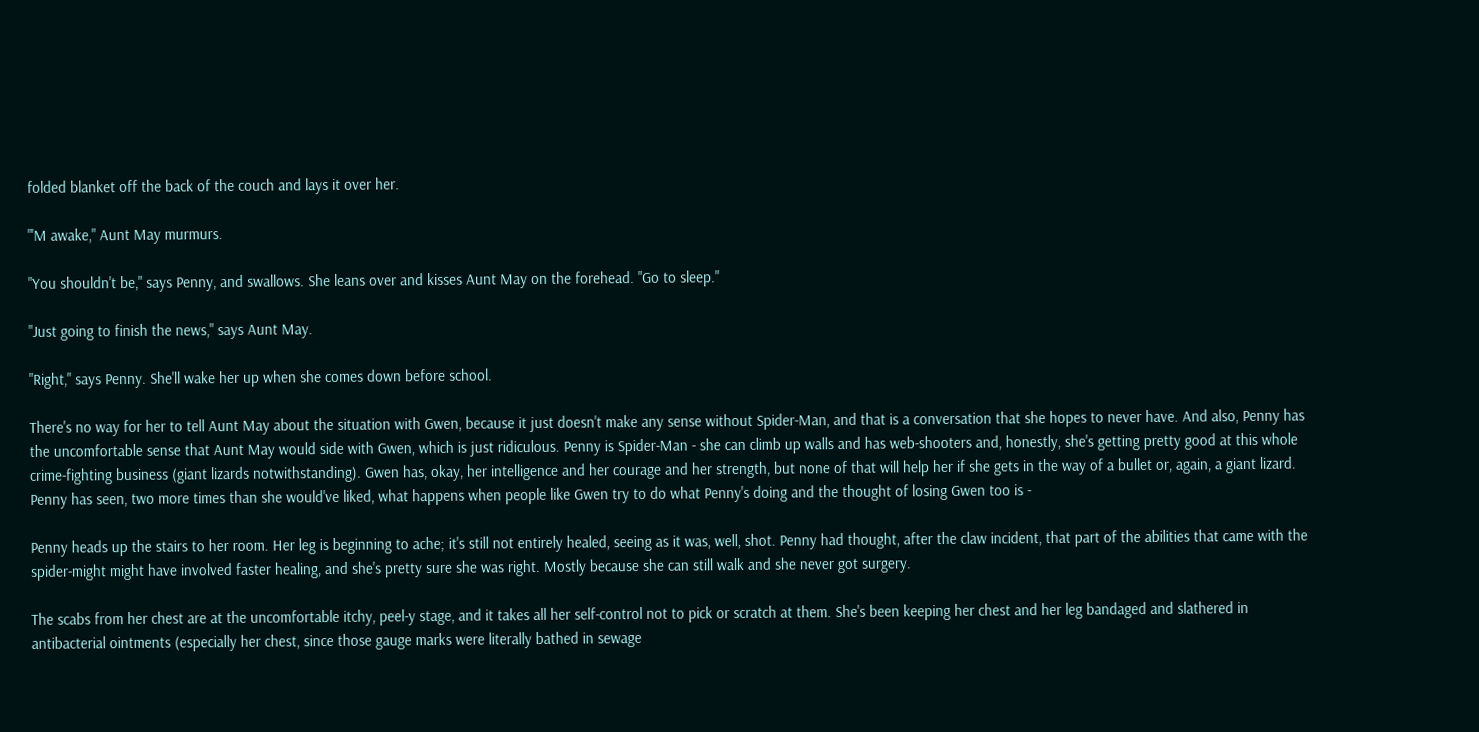folded blanket off the back of the couch and lays it over her.

"'M awake," Aunt May murmurs.

"You shouldn't be," says Penny, and swallows. She leans over and kisses Aunt May on the forehead. "Go to sleep."

"Just going to finish the news," says Aunt May.

"Right," says Penny. She'll wake her up when she comes down before school.

There's no way for her to tell Aunt May about the situation with Gwen, because it just doesn't make any sense without Spider-Man, and that is a conversation that she hopes to never have. And also, Penny has the uncomfortable sense that Aunt May would side with Gwen, which is just ridiculous. Penny is Spider-Man - she can climb up walls and has web-shooters and, honestly, she's getting pretty good at this whole crime-fighting business (giant lizards notwithstanding). Gwen has, okay, her intelligence and her courage and her strength, but none of that will help her if she gets in the way of a bullet or, again, a giant lizard. Penny has seen, two more times than she would've liked, what happens when people like Gwen try to do what Penny's doing and the thought of losing Gwen too is -

Penny heads up the stairs to her room. Her leg is beginning to ache; it's still not entirely healed, seeing as it was, well, shot. Penny had thought, after the claw incident, that part of the abilities that came with the spider-might might have involved faster healing, and she's pretty sure she was right. Mostly because she can still walk and she never got surgery.

The scabs from her chest are at the uncomfortable itchy, peel-y stage, and it takes all her self-control not to pick or scratch at them. She's been keeping her chest and her leg bandaged and slathered in antibacterial ointments (especially her chest, since those gauge marks were literally bathed in sewage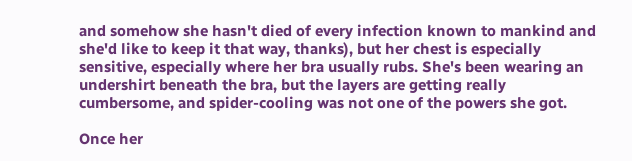and somehow she hasn't died of every infection known to mankind and she'd like to keep it that way, thanks), but her chest is especially sensitive, especially where her bra usually rubs. She's been wearing an undershirt beneath the bra, but the layers are getting really cumbersome, and spider-cooling was not one of the powers she got.

Once her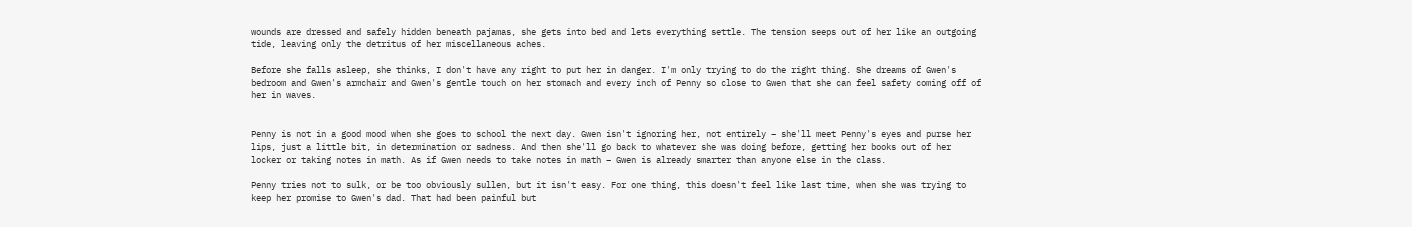wounds are dressed and safely hidden beneath pajamas, she gets into bed and lets everything settle. The tension seeps out of her like an outgoing tide, leaving only the detritus of her miscellaneous aches.

Before she falls asleep, she thinks, I don't have any right to put her in danger. I'm only trying to do the right thing. She dreams of Gwen's bedroom and Gwen's armchair and Gwen's gentle touch on her stomach and every inch of Penny so close to Gwen that she can feel safety coming off of her in waves.


Penny is not in a good mood when she goes to school the next day. Gwen isn't ignoring her, not entirely – she'll meet Penny's eyes and purse her lips, just a little bit, in determination or sadness. And then she'll go back to whatever she was doing before, getting her books out of her locker or taking notes in math. As if Gwen needs to take notes in math – Gwen is already smarter than anyone else in the class.

Penny tries not to sulk, or be too obviously sullen, but it isn't easy. For one thing, this doesn't feel like last time, when she was trying to keep her promise to Gwen's dad. That had been painful but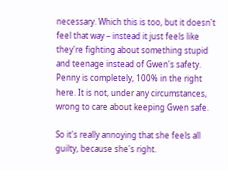necessary. Which this is too, but it doesn't feel that way – instead it just feels like they're fighting about something stupid and teenage instead of Gwen's safety. Penny is completely, 100% in the right here. It is not, under any circumstances, wrong to care about keeping Gwen safe.

So it's really annoying that she feels all guilty, because she's right.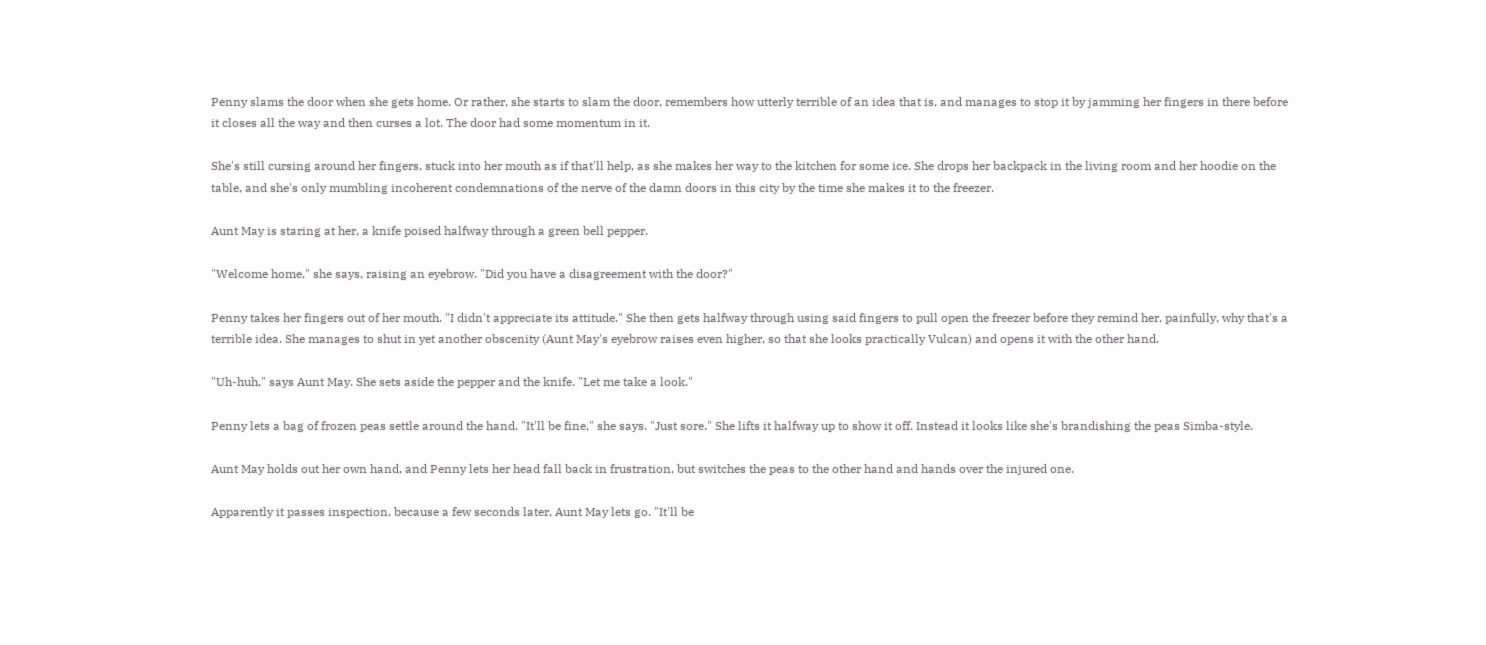Penny slams the door when she gets home. Or rather, she starts to slam the door, remembers how utterly terrible of an idea that is, and manages to stop it by jamming her fingers in there before it closes all the way and then curses a lot. The door had some momentum in it.

She's still cursing around her fingers, stuck into her mouth as if that'll help, as she makes her way to the kitchen for some ice. She drops her backpack in the living room and her hoodie on the table, and she's only mumbling incoherent condemnations of the nerve of the damn doors in this city by the time she makes it to the freezer.

Aunt May is staring at her, a knife poised halfway through a green bell pepper.

"Welcome home," she says, raising an eyebrow. "Did you have a disagreement with the door?"

Penny takes her fingers out of her mouth. "I didn't appreciate its attitude." She then gets halfway through using said fingers to pull open the freezer before they remind her, painfully, why that's a terrible idea. She manages to shut in yet another obscenity (Aunt May's eyebrow raises even higher, so that she looks practically Vulcan) and opens it with the other hand.

"Uh-huh," says Aunt May. She sets aside the pepper and the knife. "Let me take a look."

Penny lets a bag of frozen peas settle around the hand. "It'll be fine," she says. "Just sore." She lifts it halfway up to show it off. Instead it looks like she's brandishing the peas Simba-style.

Aunt May holds out her own hand, and Penny lets her head fall back in frustration, but switches the peas to the other hand and hands over the injured one.

Apparently it passes inspection, because a few seconds later, Aunt May lets go. "It'll be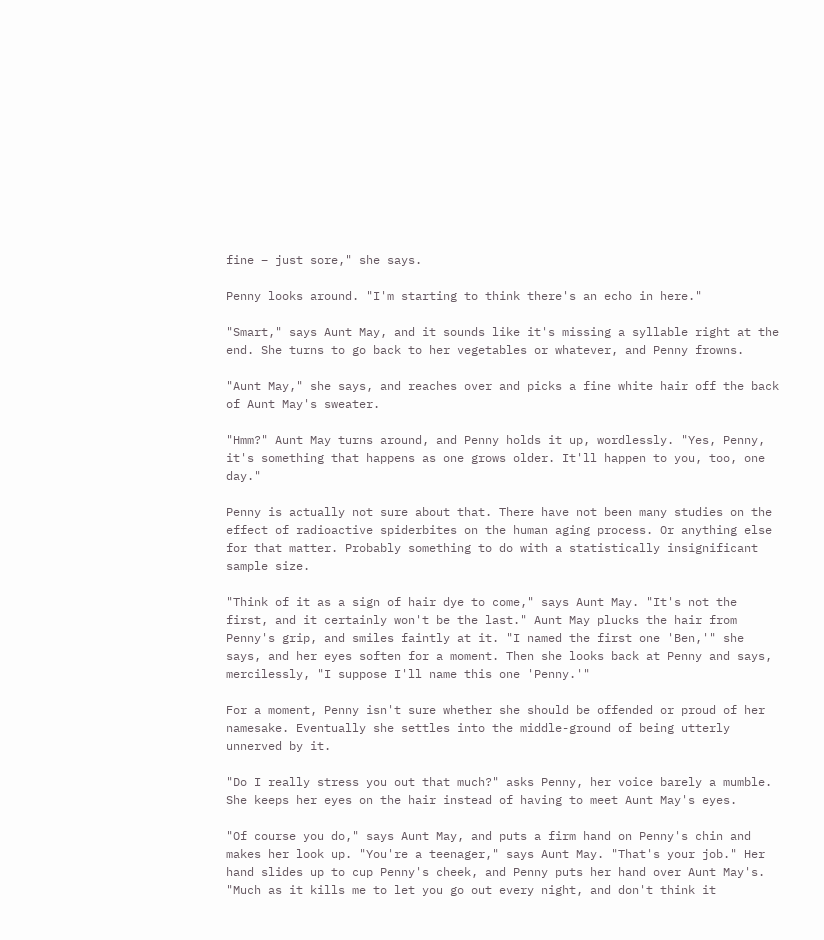fine – just sore," she says.

Penny looks around. "I'm starting to think there's an echo in here."

"Smart," says Aunt May, and it sounds like it's missing a syllable right at the end. She turns to go back to her vegetables or whatever, and Penny frowns.

"Aunt May," she says, and reaches over and picks a fine white hair off the back of Aunt May's sweater.

"Hmm?" Aunt May turns around, and Penny holds it up, wordlessly. "Yes, Penny, it's something that happens as one grows older. It'll happen to you, too, one day."

Penny is actually not sure about that. There have not been many studies on the effect of radioactive spiderbites on the human aging process. Or anything else for that matter. Probably something to do with a statistically insignificant sample size.

"Think of it as a sign of hair dye to come," says Aunt May. "It's not the first, and it certainly won't be the last." Aunt May plucks the hair from Penny's grip, and smiles faintly at it. "I named the first one 'Ben,'" she says, and her eyes soften for a moment. Then she looks back at Penny and says, mercilessly, "I suppose I'll name this one 'Penny.'"

For a moment, Penny isn't sure whether she should be offended or proud of her namesake. Eventually she settles into the middle-ground of being utterly unnerved by it.

"Do I really stress you out that much?" asks Penny, her voice barely a mumble. She keeps her eyes on the hair instead of having to meet Aunt May's eyes.

"Of course you do," says Aunt May, and puts a firm hand on Penny's chin and makes her look up. "You're a teenager," says Aunt May. "That's your job." Her hand slides up to cup Penny's cheek, and Penny puts her hand over Aunt May's. "Much as it kills me to let you go out every night, and don't think it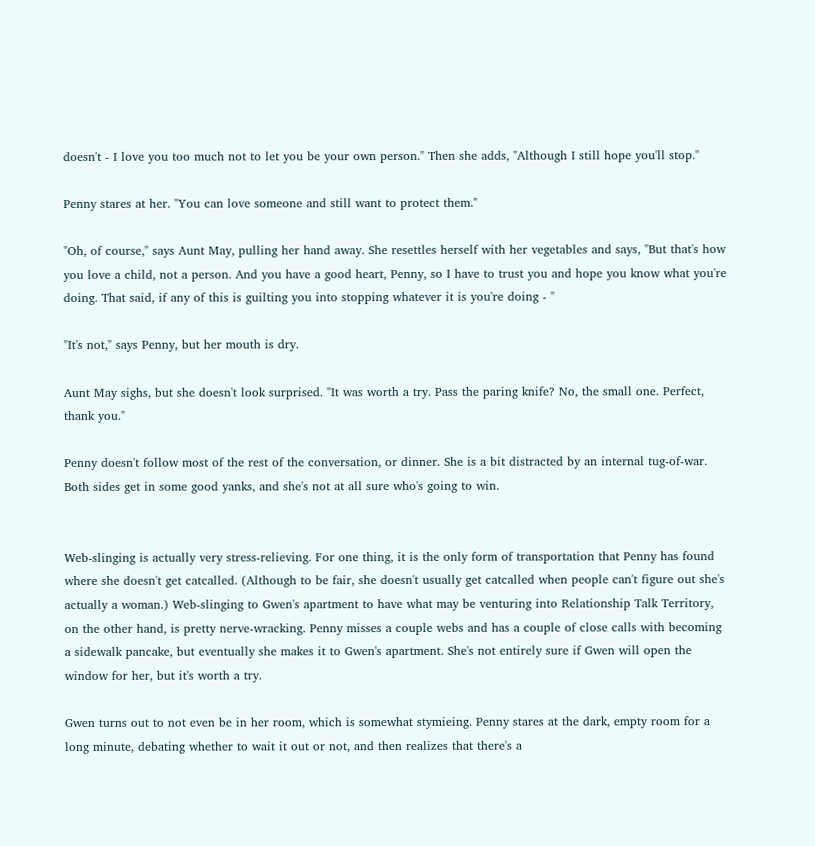doesn't - I love you too much not to let you be your own person." Then she adds, "Although I still hope you'll stop."

Penny stares at her. "You can love someone and still want to protect them."

"Oh, of course," says Aunt May, pulling her hand away. She resettles herself with her vegetables and says, "But that's how you love a child, not a person. And you have a good heart, Penny, so I have to trust you and hope you know what you're doing. That said, if any of this is guilting you into stopping whatever it is you're doing - "

"It's not," says Penny, but her mouth is dry.

Aunt May sighs, but she doesn't look surprised. "It was worth a try. Pass the paring knife? No, the small one. Perfect, thank you."

Penny doesn't follow most of the rest of the conversation, or dinner. She is a bit distracted by an internal tug-of-war. Both sides get in some good yanks, and she's not at all sure who's going to win.


Web-slinging is actually very stress-relieving. For one thing, it is the only form of transportation that Penny has found where she doesn't get catcalled. (Although to be fair, she doesn't usually get catcalled when people can't figure out she's actually a woman.) Web-slinging to Gwen's apartment to have what may be venturing into Relationship Talk Territory, on the other hand, is pretty nerve-wracking. Penny misses a couple webs and has a couple of close calls with becoming a sidewalk pancake, but eventually she makes it to Gwen's apartment. She's not entirely sure if Gwen will open the window for her, but it's worth a try.

Gwen turns out to not even be in her room, which is somewhat stymieing. Penny stares at the dark, empty room for a long minute, debating whether to wait it out or not, and then realizes that there's a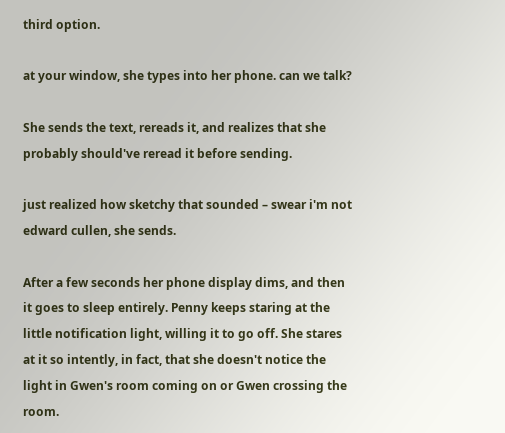third option.

at your window, she types into her phone. can we talk?

She sends the text, rereads it, and realizes that she probably should've reread it before sending.

just realized how sketchy that sounded – swear i'm not edward cullen, she sends.

After a few seconds her phone display dims, and then it goes to sleep entirely. Penny keeps staring at the little notification light, willing it to go off. She stares at it so intently, in fact, that she doesn't notice the light in Gwen's room coming on or Gwen crossing the room.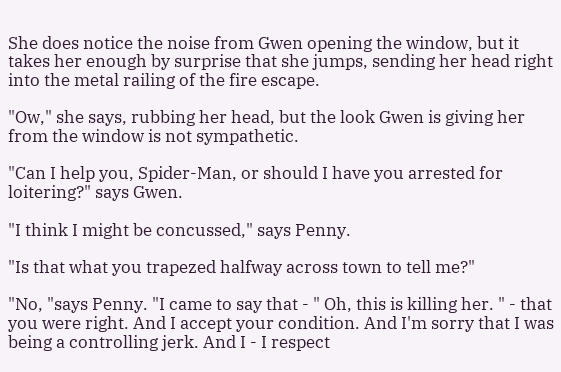She does notice the noise from Gwen opening the window, but it takes her enough by surprise that she jumps, sending her head right into the metal railing of the fire escape.

"Ow," she says, rubbing her head, but the look Gwen is giving her from the window is not sympathetic.

"Can I help you, Spider-Man, or should I have you arrested for loitering?" says Gwen.

"I think I might be concussed," says Penny.

"Is that what you trapezed halfway across town to tell me?"

"No, "says Penny. "I came to say that - " Oh, this is killing her. " - that you were right. And I accept your condition. And I'm sorry that I was being a controlling jerk. And I - I respect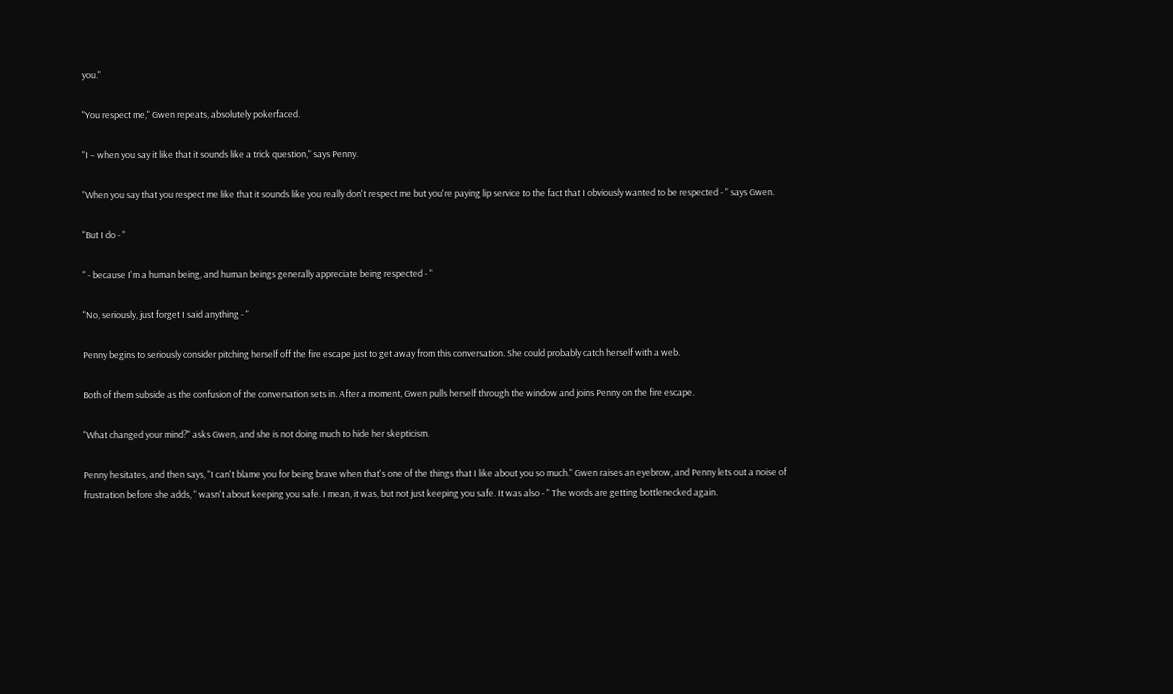you."

"You respect me," Gwen repeats, absolutely pokerfaced.

"I – when you say it like that it sounds like a trick question," says Penny.

"When you say that you respect me like that it sounds like you really don't respect me but you're paying lip service to the fact that I obviously wanted to be respected - " says Gwen.

"But I do - "

" - because I'm a human being, and human beings generally appreciate being respected - "

"No, seriously, just forget I said anything - "

Penny begins to seriously consider pitching herself off the fire escape just to get away from this conversation. She could probably catch herself with a web.

Both of them subside as the confusion of the conversation sets in. After a moment, Gwen pulls herself through the window and joins Penny on the fire escape.

"What changed your mind?" asks Gwen, and she is not doing much to hide her skepticism.

Penny hesitates, and then says, "I can't blame you for being brave when that's one of the things that I like about you so much." Gwen raises an eyebrow, and Penny lets out a noise of frustration before she adds, " wasn't about keeping you safe. I mean, it was, but not just keeping you safe. It was also - " The words are getting bottlenecked again.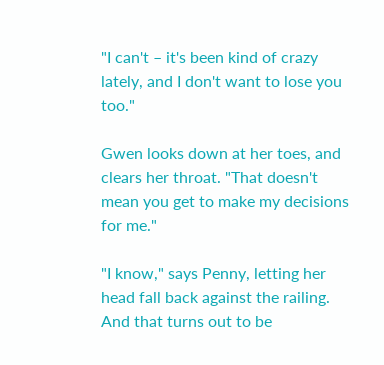"I can't – it's been kind of crazy lately, and I don't want to lose you too."

Gwen looks down at her toes, and clears her throat. "That doesn't mean you get to make my decisions for me."

"I know," says Penny, letting her head fall back against the railing. And that turns out to be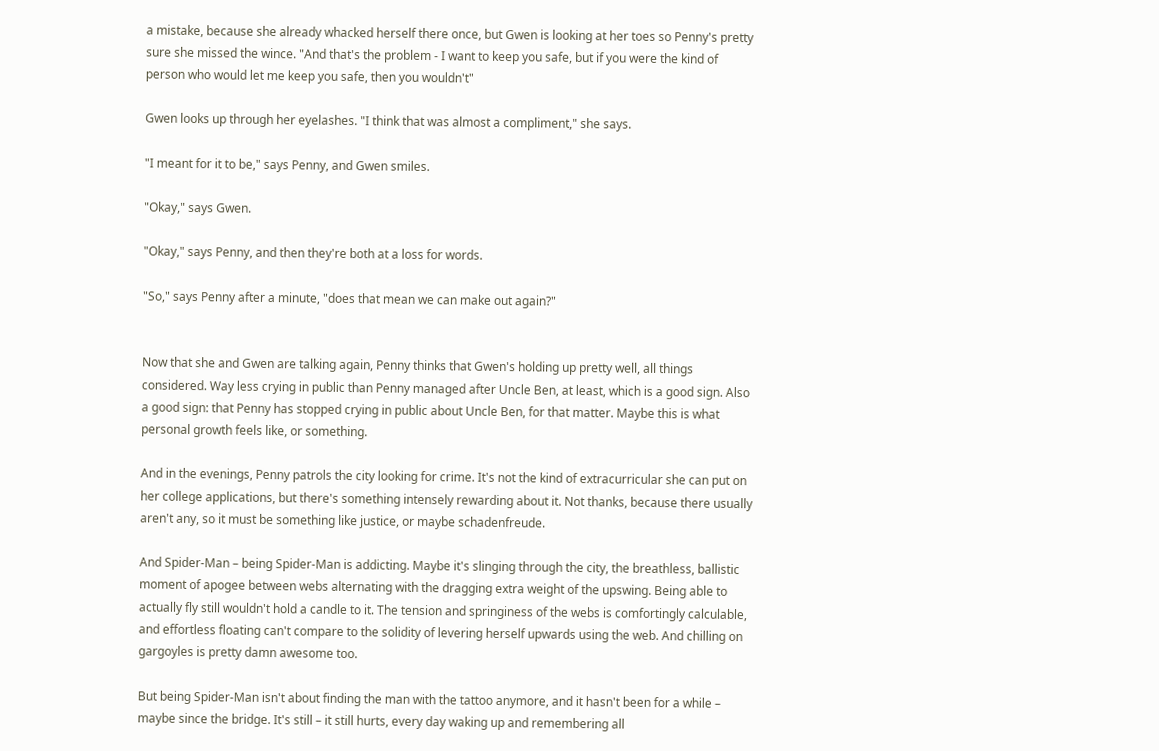a mistake, because she already whacked herself there once, but Gwen is looking at her toes so Penny's pretty sure she missed the wince. "And that's the problem - I want to keep you safe, but if you were the kind of person who would let me keep you safe, then you wouldn't"

Gwen looks up through her eyelashes. "I think that was almost a compliment," she says.

"I meant for it to be," says Penny, and Gwen smiles.

"Okay," says Gwen.

"Okay," says Penny, and then they're both at a loss for words.

"So," says Penny after a minute, "does that mean we can make out again?"


Now that she and Gwen are talking again, Penny thinks that Gwen's holding up pretty well, all things considered. Way less crying in public than Penny managed after Uncle Ben, at least, which is a good sign. Also a good sign: that Penny has stopped crying in public about Uncle Ben, for that matter. Maybe this is what personal growth feels like, or something.

And in the evenings, Penny patrols the city looking for crime. It's not the kind of extracurricular she can put on her college applications, but there's something intensely rewarding about it. Not thanks, because there usually aren't any, so it must be something like justice, or maybe schadenfreude.

And Spider-Man – being Spider-Man is addicting. Maybe it's slinging through the city, the breathless, ballistic moment of apogee between webs alternating with the dragging extra weight of the upswing. Being able to actually fly still wouldn't hold a candle to it. The tension and springiness of the webs is comfortingly calculable, and effortless floating can't compare to the solidity of levering herself upwards using the web. And chilling on gargoyles is pretty damn awesome too.

But being Spider-Man isn't about finding the man with the tattoo anymore, and it hasn't been for a while – maybe since the bridge. It's still – it still hurts, every day waking up and remembering all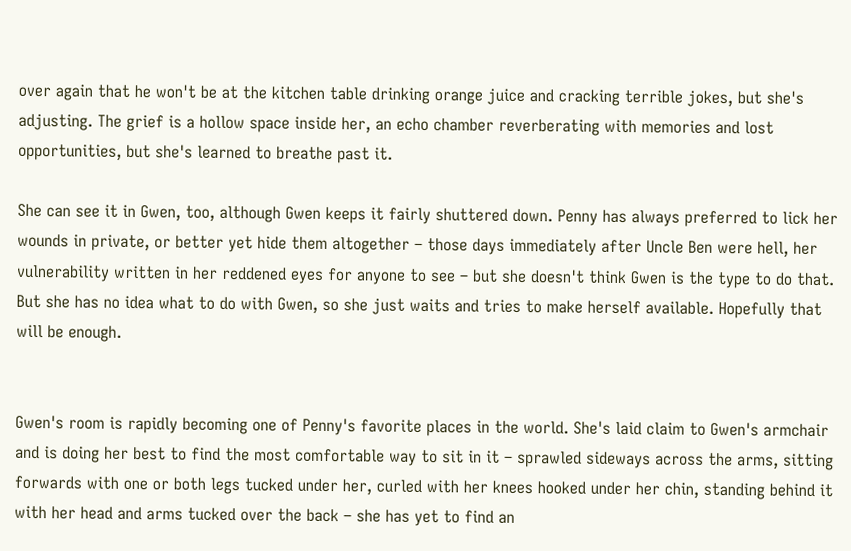over again that he won't be at the kitchen table drinking orange juice and cracking terrible jokes, but she's adjusting. The grief is a hollow space inside her, an echo chamber reverberating with memories and lost opportunities, but she's learned to breathe past it.

She can see it in Gwen, too, although Gwen keeps it fairly shuttered down. Penny has always preferred to lick her wounds in private, or better yet hide them altogether – those days immediately after Uncle Ben were hell, her vulnerability written in her reddened eyes for anyone to see – but she doesn't think Gwen is the type to do that. But she has no idea what to do with Gwen, so she just waits and tries to make herself available. Hopefully that will be enough.


Gwen's room is rapidly becoming one of Penny's favorite places in the world. She's laid claim to Gwen's armchair and is doing her best to find the most comfortable way to sit in it – sprawled sideways across the arms, sitting forwards with one or both legs tucked under her, curled with her knees hooked under her chin, standing behind it with her head and arms tucked over the back – she has yet to find an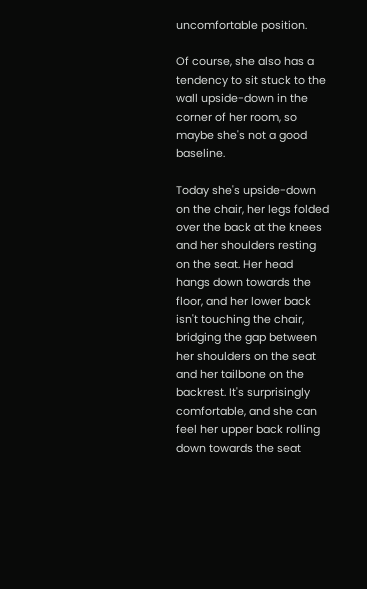uncomfortable position.

Of course, she also has a tendency to sit stuck to the wall upside-down in the corner of her room, so maybe she's not a good baseline.

Today she's upside-down on the chair, her legs folded over the back at the knees and her shoulders resting on the seat. Her head hangs down towards the floor, and her lower back isn't touching the chair, bridging the gap between her shoulders on the seat and her tailbone on the backrest. It's surprisingly comfortable, and she can feel her upper back rolling down towards the seat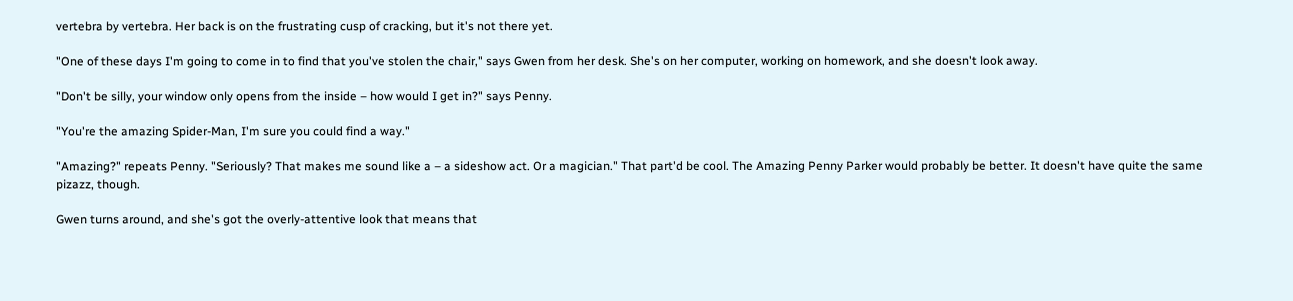vertebra by vertebra. Her back is on the frustrating cusp of cracking, but it's not there yet.

"One of these days I'm going to come in to find that you've stolen the chair," says Gwen from her desk. She's on her computer, working on homework, and she doesn't look away.

"Don't be silly, your window only opens from the inside – how would I get in?" says Penny.

"You're the amazing Spider-Man, I'm sure you could find a way."

"Amazing?" repeats Penny. "Seriously? That makes me sound like a – a sideshow act. Or a magician." That part'd be cool. The Amazing Penny Parker would probably be better. It doesn't have quite the same pizazz, though.

Gwen turns around, and she's got the overly-attentive look that means that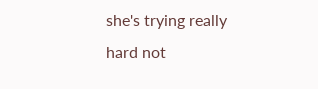she's trying really hard not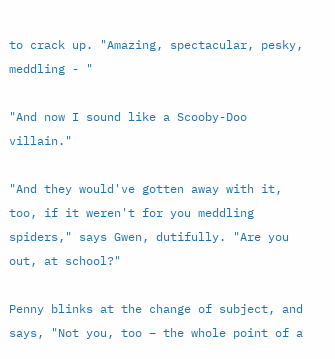to crack up. "Amazing, spectacular, pesky, meddling - "

"And now I sound like a Scooby-Doo villain."

"And they would've gotten away with it, too, if it weren't for you meddling spiders," says Gwen, dutifully. "Are you out, at school?"

Penny blinks at the change of subject, and says, "Not you, too – the whole point of a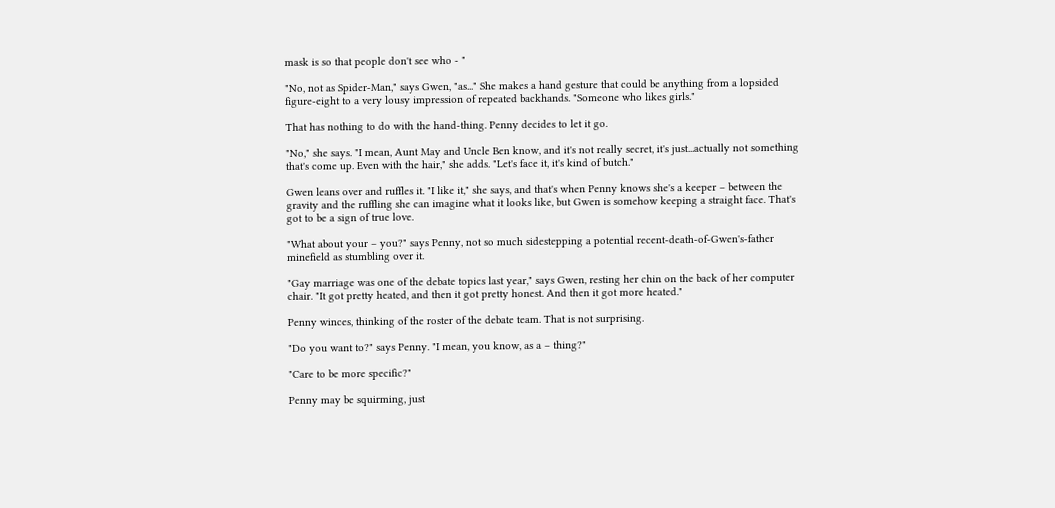mask is so that people don't see who - "

"No, not as Spider-Man," says Gwen, "as..." She makes a hand gesture that could be anything from a lopsided figure-eight to a very lousy impression of repeated backhands. "Someone who likes girls."

That has nothing to do with the hand-thing. Penny decides to let it go.

"No," she says. "I mean, Aunt May and Uncle Ben know, and it's not really secret, it's just...actually not something that's come up. Even with the hair," she adds. "Let's face it, it's kind of butch."

Gwen leans over and ruffles it. "I like it," she says, and that's when Penny knows she's a keeper – between the gravity and the ruffling she can imagine what it looks like, but Gwen is somehow keeping a straight face. That's got to be a sign of true love.

"What about your – you?" says Penny, not so much sidestepping a potential recent-death-of-Gwen's-father minefield as stumbling over it.

"Gay marriage was one of the debate topics last year," says Gwen, resting her chin on the back of her computer chair. "It got pretty heated, and then it got pretty honest. And then it got more heated."

Penny winces, thinking of the roster of the debate team. That is not surprising.

"Do you want to?" says Penny. "I mean, you know, as a – thing?"

"Care to be more specific?"

Penny may be squirming, just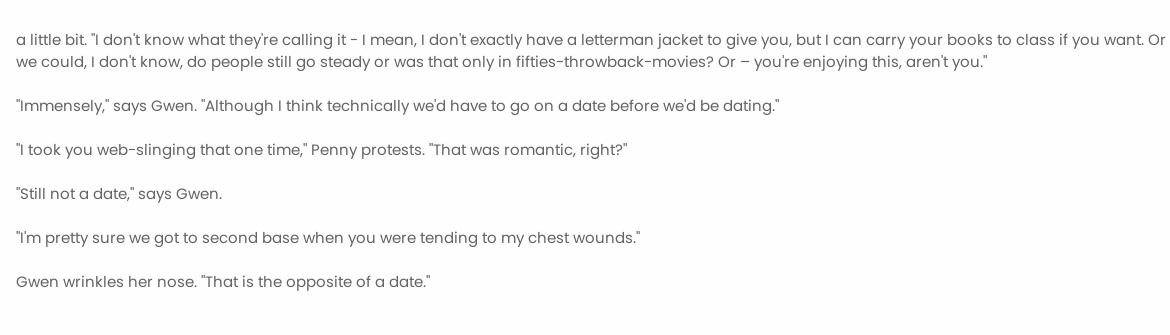a little bit. "I don't know what they're calling it - I mean, I don't exactly have a letterman jacket to give you, but I can carry your books to class if you want. Or we could, I don't know, do people still go steady or was that only in fifties-throwback-movies? Or – you're enjoying this, aren't you."

"Immensely," says Gwen. "Although I think technically we'd have to go on a date before we'd be dating."

"I took you web-slinging that one time," Penny protests. "That was romantic, right?"

"Still not a date," says Gwen.

"I'm pretty sure we got to second base when you were tending to my chest wounds."

Gwen wrinkles her nose. "That is the opposite of a date."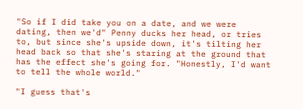"So if I did take you on a date, and we were dating, then we'd" Penny ducks her head, or tries to, but since she's upside down, it's tilting her head back so that she's staring at the ground that has the effect she's going for. "Honestly, I'd want to tell the whole world."

"I guess that's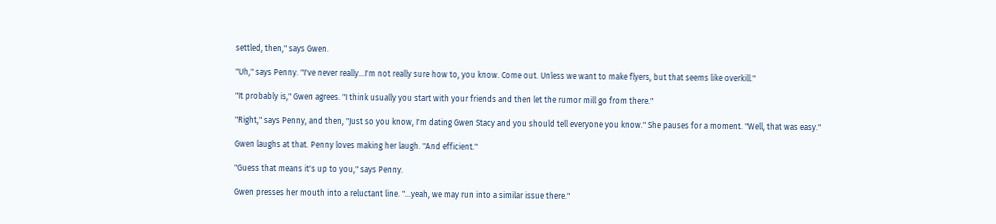settled, then," says Gwen.

"Uh," says Penny. "I've never really...I'm not really sure how to, you know. Come out. Unless we want to make flyers, but that seems like overkill."

"It probably is," Gwen agrees. "I think usually you start with your friends and then let the rumor mill go from there."

"Right," says Penny, and then, "Just so you know, I'm dating Gwen Stacy and you should tell everyone you know." She pauses for a moment. "Well, that was easy."

Gwen laughs at that. Penny loves making her laugh. "And efficient."

"Guess that means it's up to you," says Penny.

Gwen presses her mouth into a reluctant line. "...yeah, we may run into a similar issue there."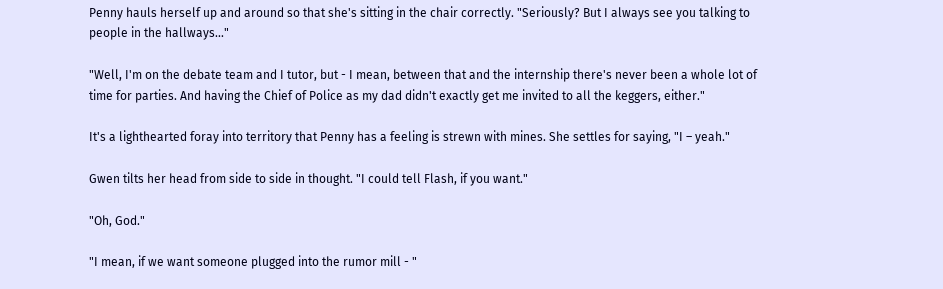Penny hauls herself up and around so that she's sitting in the chair correctly. "Seriously? But I always see you talking to people in the hallways..."

"Well, I'm on the debate team and I tutor, but - I mean, between that and the internship there's never been a whole lot of time for parties. And having the Chief of Police as my dad didn't exactly get me invited to all the keggers, either."

It's a lighthearted foray into territory that Penny has a feeling is strewn with mines. She settles for saying, "I – yeah."

Gwen tilts her head from side to side in thought. "I could tell Flash, if you want."

"Oh, God."

"I mean, if we want someone plugged into the rumor mill - "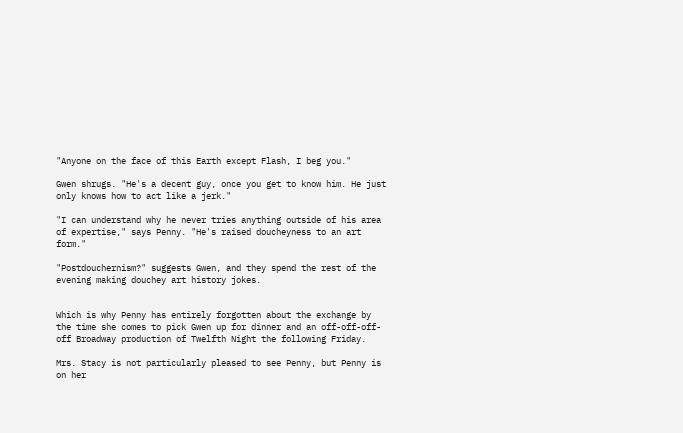"Anyone on the face of this Earth except Flash, I beg you."

Gwen shrugs. "He's a decent guy, once you get to know him. He just only knows how to act like a jerk."

"I can understand why he never tries anything outside of his area of expertise," says Penny. "He's raised doucheyness to an art form."

"Postdouchernism?" suggests Gwen, and they spend the rest of the evening making douchey art history jokes.


Which is why Penny has entirely forgotten about the exchange by the time she comes to pick Gwen up for dinner and an off-off-off-off Broadway production of Twelfth Night the following Friday.

Mrs. Stacy is not particularly pleased to see Penny, but Penny is on her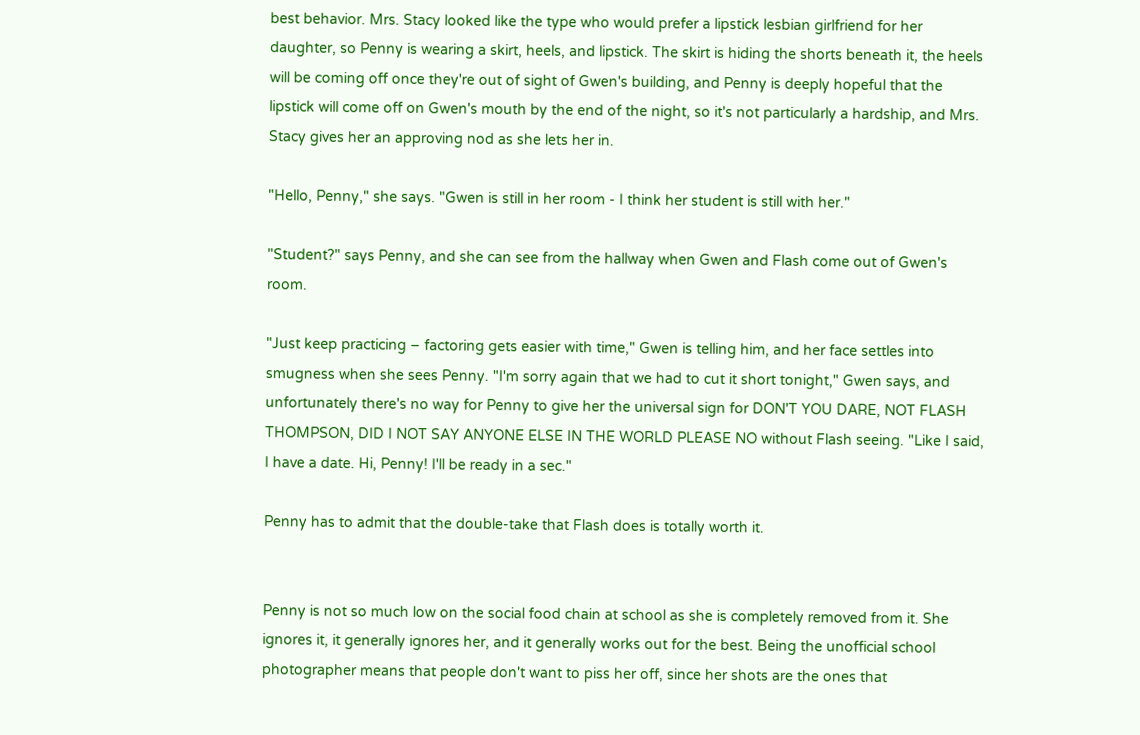best behavior. Mrs. Stacy looked like the type who would prefer a lipstick lesbian girlfriend for her daughter, so Penny is wearing a skirt, heels, and lipstick. The skirt is hiding the shorts beneath it, the heels will be coming off once they're out of sight of Gwen's building, and Penny is deeply hopeful that the lipstick will come off on Gwen's mouth by the end of the night, so it's not particularly a hardship, and Mrs. Stacy gives her an approving nod as she lets her in.

"Hello, Penny," she says. "Gwen is still in her room - I think her student is still with her."

"Student?" says Penny, and she can see from the hallway when Gwen and Flash come out of Gwen's room.

"Just keep practicing – factoring gets easier with time," Gwen is telling him, and her face settles into smugness when she sees Penny. "I'm sorry again that we had to cut it short tonight," Gwen says, and unfortunately there's no way for Penny to give her the universal sign for DON'T YOU DARE, NOT FLASH THOMPSON, DID I NOT SAY ANYONE ELSE IN THE WORLD PLEASE NO without Flash seeing. "Like I said, I have a date. Hi, Penny! I'll be ready in a sec."

Penny has to admit that the double-take that Flash does is totally worth it.


Penny is not so much low on the social food chain at school as she is completely removed from it. She ignores it, it generally ignores her, and it generally works out for the best. Being the unofficial school photographer means that people don't want to piss her off, since her shots are the ones that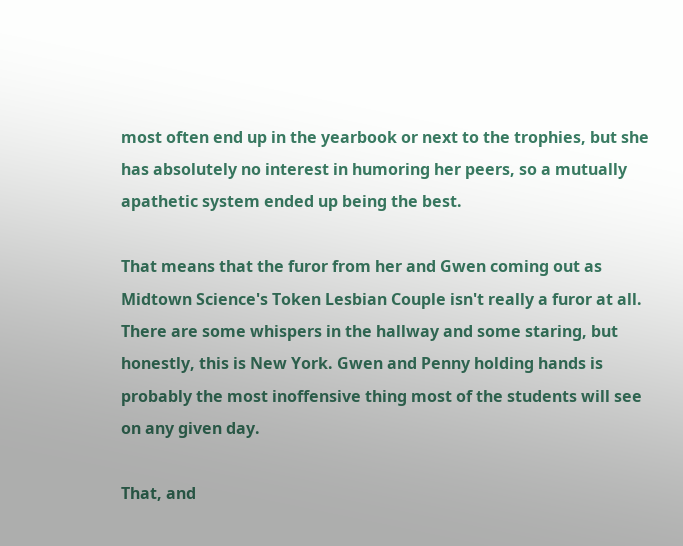most often end up in the yearbook or next to the trophies, but she has absolutely no interest in humoring her peers, so a mutually apathetic system ended up being the best.

That means that the furor from her and Gwen coming out as Midtown Science's Token Lesbian Couple isn't really a furor at all. There are some whispers in the hallway and some staring, but honestly, this is New York. Gwen and Penny holding hands is probably the most inoffensive thing most of the students will see on any given day.

That, and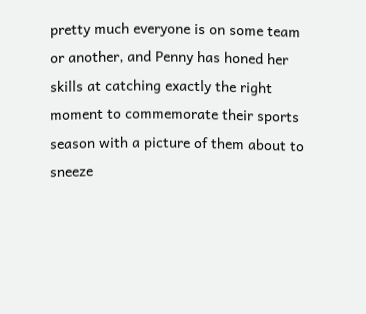pretty much everyone is on some team or another, and Penny has honed her skills at catching exactly the right moment to commemorate their sports season with a picture of them about to sneeze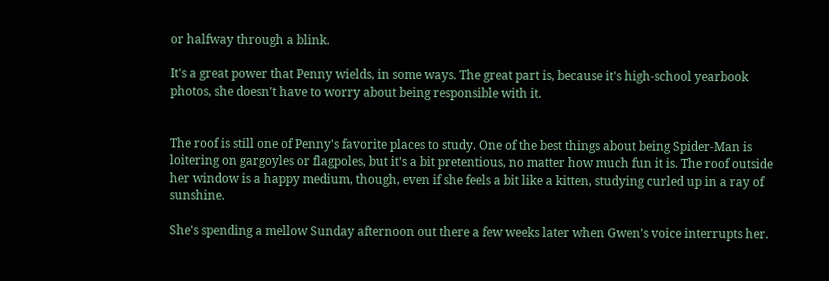or halfway through a blink.

It's a great power that Penny wields, in some ways. The great part is, because it's high-school yearbook photos, she doesn't have to worry about being responsible with it.


The roof is still one of Penny's favorite places to study. One of the best things about being Spider-Man is loitering on gargoyles or flagpoles, but it's a bit pretentious, no matter how much fun it is. The roof outside her window is a happy medium, though, even if she feels a bit like a kitten, studying curled up in a ray of sunshine.

She's spending a mellow Sunday afternoon out there a few weeks later when Gwen's voice interrupts her.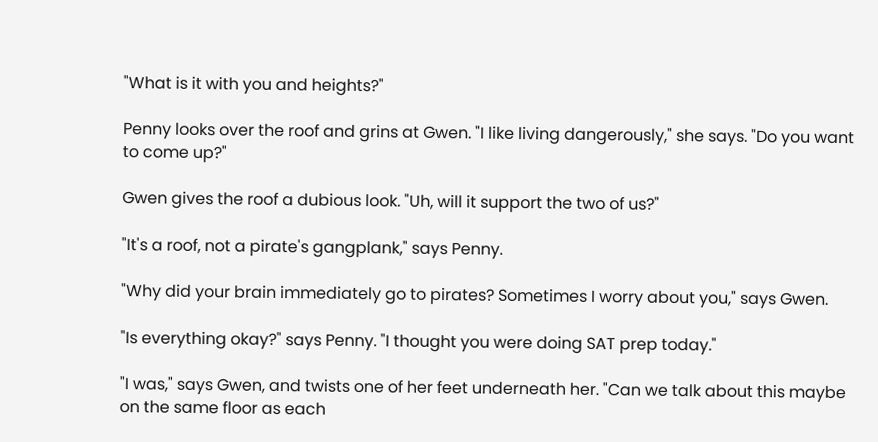"What is it with you and heights?"

Penny looks over the roof and grins at Gwen. "I like living dangerously," she says. "Do you want to come up?"

Gwen gives the roof a dubious look. "Uh, will it support the two of us?"

"It's a roof, not a pirate's gangplank," says Penny.

"Why did your brain immediately go to pirates? Sometimes I worry about you," says Gwen.

"Is everything okay?" says Penny. "I thought you were doing SAT prep today."

"I was," says Gwen, and twists one of her feet underneath her. "Can we talk about this maybe on the same floor as each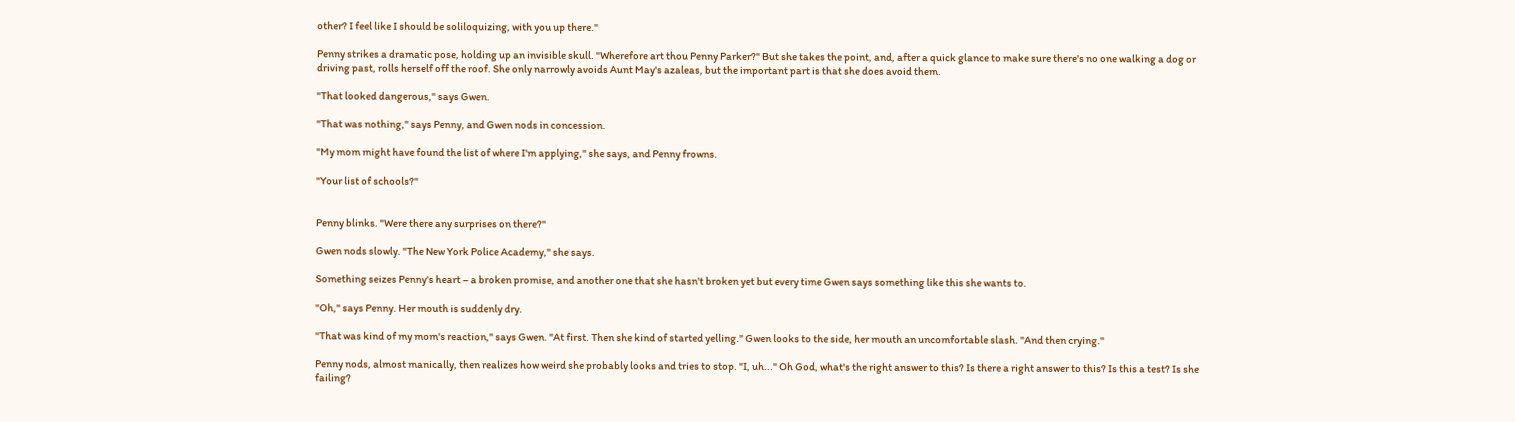other? I feel like I should be soliloquizing, with you up there."

Penny strikes a dramatic pose, holding up an invisible skull. "Wherefore art thou Penny Parker?" But she takes the point, and, after a quick glance to make sure there's no one walking a dog or driving past, rolls herself off the roof. She only narrowly avoids Aunt May's azaleas, but the important part is that she does avoid them.

"That looked dangerous," says Gwen.

"That was nothing," says Penny, and Gwen nods in concession.

"My mom might have found the list of where I'm applying," she says, and Penny frowns.

"Your list of schools?"


Penny blinks. "Were there any surprises on there?"

Gwen nods slowly. "The New York Police Academy," she says.

Something seizes Penny's heart – a broken promise, and another one that she hasn't broken yet but every time Gwen says something like this she wants to.

"Oh," says Penny. Her mouth is suddenly dry.

"That was kind of my mom's reaction," says Gwen. "At first. Then she kind of started yelling." Gwen looks to the side, her mouth an uncomfortable slash. "And then crying."

Penny nods, almost manically, then realizes how weird she probably looks and tries to stop. "I, uh..." Oh God, what's the right answer to this? Is there a right answer to this? Is this a test? Is she failing?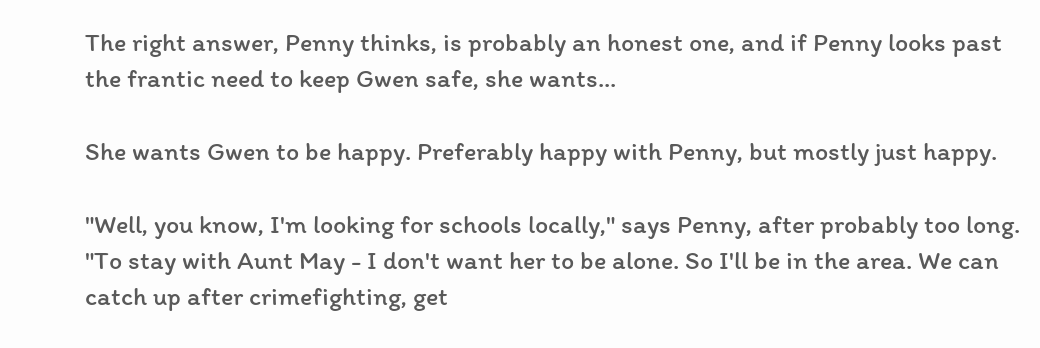The right answer, Penny thinks, is probably an honest one, and if Penny looks past the frantic need to keep Gwen safe, she wants...

She wants Gwen to be happy. Preferably happy with Penny, but mostly just happy.

"Well, you know, I'm looking for schools locally," says Penny, after probably too long. "To stay with Aunt May - I don't want her to be alone. So I'll be in the area. We can catch up after crimefighting, get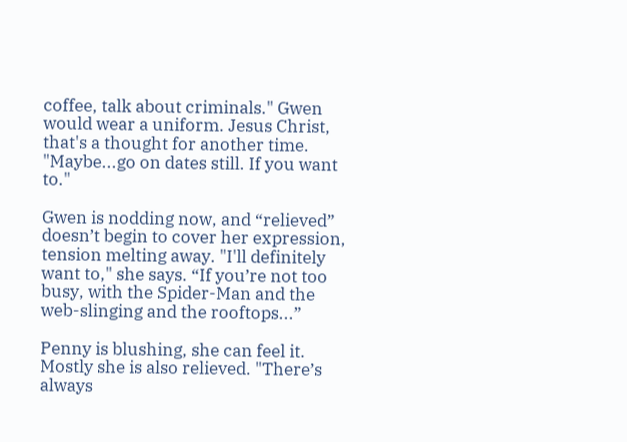coffee, talk about criminals." Gwen would wear a uniform. Jesus Christ, that's a thought for another time. "Maybe...go on dates still. If you want to."

Gwen is nodding now, and “relieved” doesn’t begin to cover her expression, tension melting away. "I'll definitely want to," she says. “If you’re not too busy, with the Spider-Man and the web-slinging and the rooftops...”

Penny is blushing, she can feel it. Mostly she is also relieved. "There’s always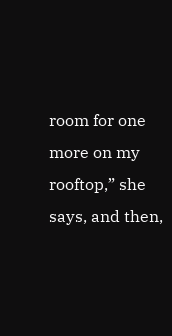room for one more on my rooftop,” she says, and then,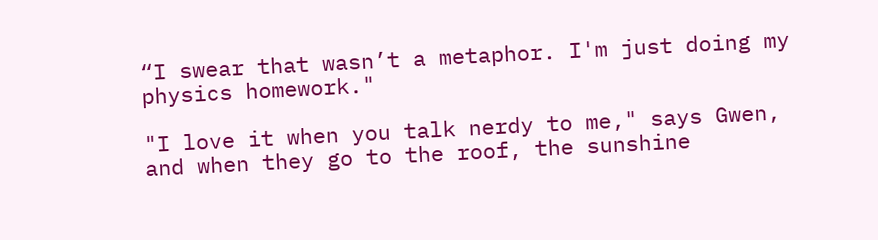“I swear that wasn’t a metaphor. I'm just doing my physics homework."

"I love it when you talk nerdy to me," says Gwen, and when they go to the roof, the sunshine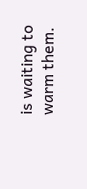is waiting to warm them.